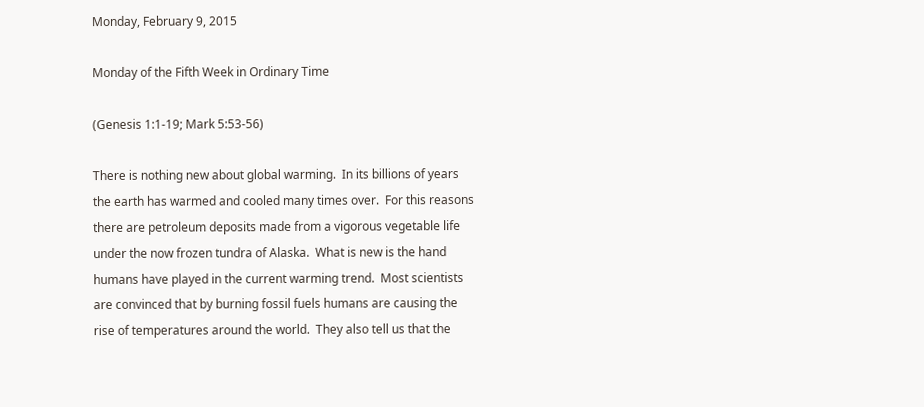Monday, February 9, 2015

Monday of the Fifth Week in Ordinary Time

(Genesis 1:1-19; Mark 5:53-56)

There is nothing new about global warming.  In its billions of years the earth has warmed and cooled many times over.  For this reasons there are petroleum deposits made from a vigorous vegetable life under the now frozen tundra of Alaska.  What is new is the hand humans have played in the current warming trend.  Most scientists are convinced that by burning fossil fuels humans are causing the rise of temperatures around the world.  They also tell us that the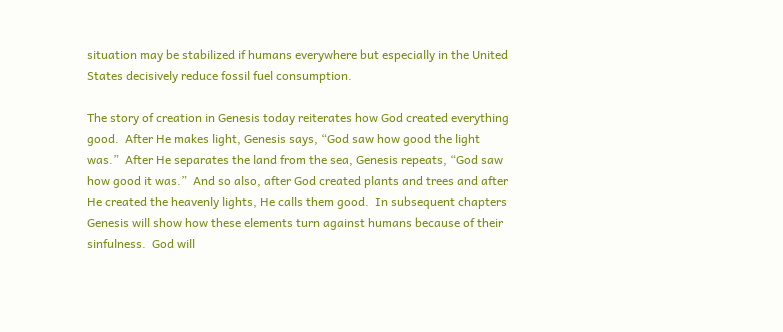situation may be stabilized if humans everywhere but especially in the United States decisively reduce fossil fuel consumption.

The story of creation in Genesis today reiterates how God created everything good.  After He makes light, Genesis says, “God saw how good the light was.”  After He separates the land from the sea, Genesis repeats, “God saw how good it was.”  And so also, after God created plants and trees and after He created the heavenly lights, He calls them good.  In subsequent chapters Genesis will show how these elements turn against humans because of their sinfulness.  God will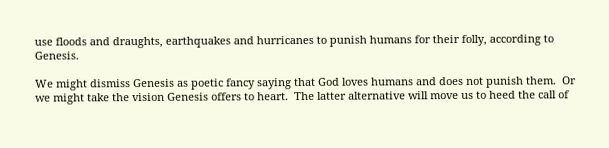use floods and draughts, earthquakes and hurricanes to punish humans for their folly, according to Genesis.

We might dismiss Genesis as poetic fancy saying that God loves humans and does not punish them.  Or we might take the vision Genesis offers to heart.  The latter alternative will move us to heed the call of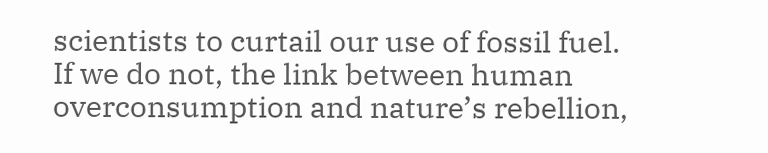scientists to curtail our use of fossil fuel.  If we do not, the link between human overconsumption and nature’s rebellion,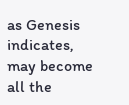as Genesis indicates, may become all the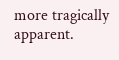more tragically apparent.